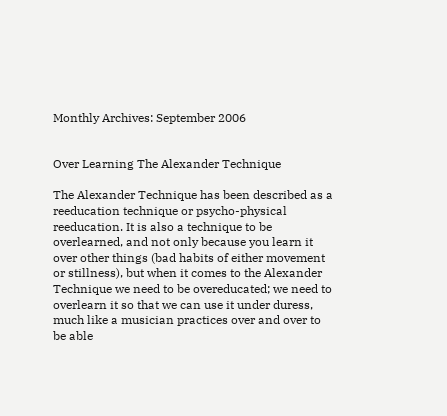Monthly Archives: September 2006


Over Learning The Alexander Technique

The Alexander Technique has been described as a reeducation technique or psycho-physical reeducation. It is also a technique to be overlearned, and not only because you learn it over other things (bad habits of either movement or stillness), but when it comes to the Alexander Technique we need to be overeducated; we need to overlearn it so that we can use it under duress, much like a musician practices over and over to be able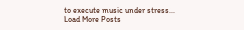to execute music under stress...
Load More Posts